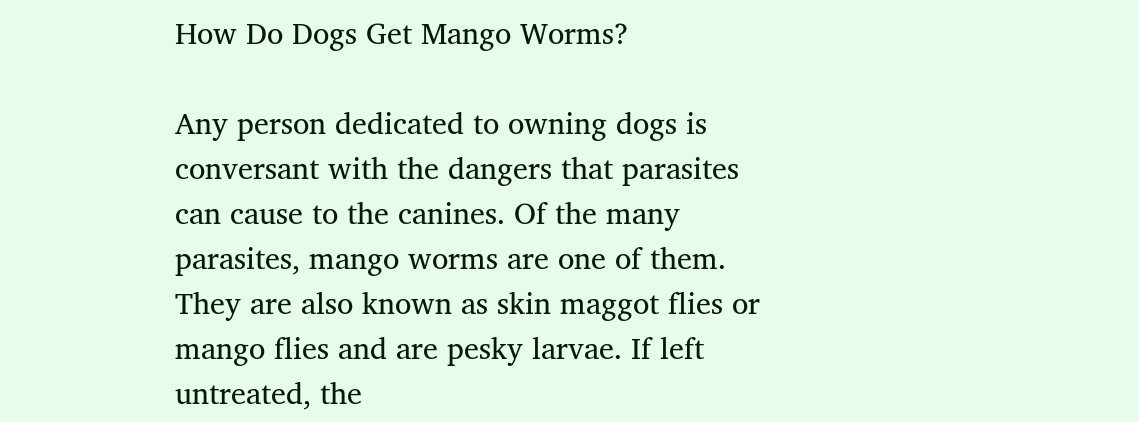How Do Dogs Get Mango Worms?

Any person dedicated to owning dogs is conversant with the dangers that parasites can cause to the canines. Of the many parasites, mango worms are one of them. They are also known as skin maggot flies or mango flies and are pesky larvae. If left untreated, the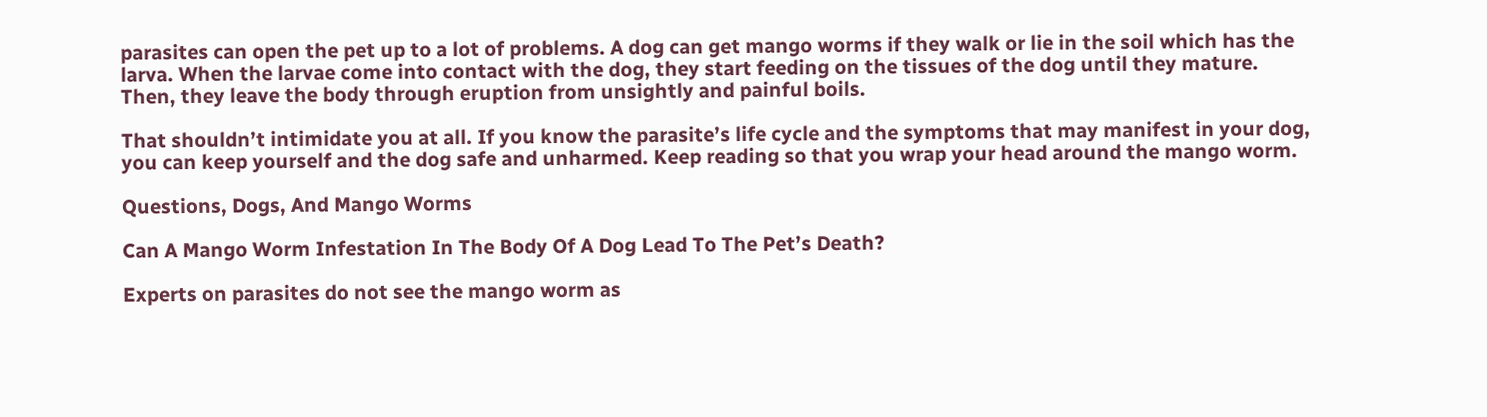parasites can open the pet up to a lot of problems. A dog can get mango worms if they walk or lie in the soil which has the larva. When the larvae come into contact with the dog, they start feeding on the tissues of the dog until they mature. Then, they leave the body through eruption from unsightly and painful boils.

That shouldn’t intimidate you at all. If you know the parasite’s life cycle and the symptoms that may manifest in your dog, you can keep yourself and the dog safe and unharmed. Keep reading so that you wrap your head around the mango worm.

Questions, Dogs, And Mango Worms

Can A Mango Worm Infestation In The Body Of A Dog Lead To The Pet’s Death?

Experts on parasites do not see the mango worm as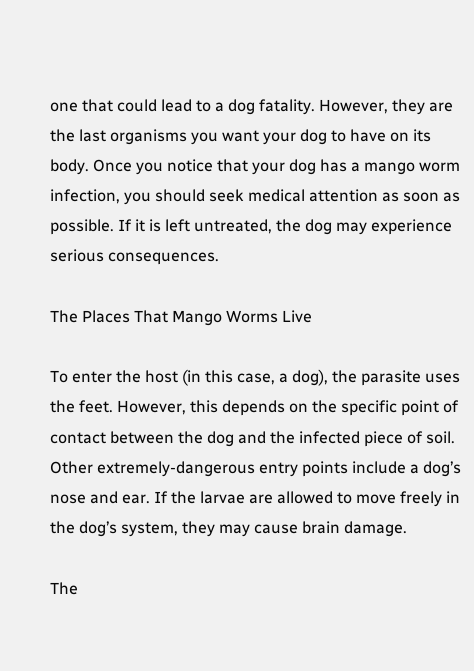one that could lead to a dog fatality. However, they are the last organisms you want your dog to have on its body. Once you notice that your dog has a mango worm infection, you should seek medical attention as soon as possible. If it is left untreated, the dog may experience serious consequences.

The Places That Mango Worms Live

To enter the host (in this case, a dog), the parasite uses the feet. However, this depends on the specific point of contact between the dog and the infected piece of soil. Other extremely-dangerous entry points include a dog’s nose and ear. If the larvae are allowed to move freely in the dog’s system, they may cause brain damage.

The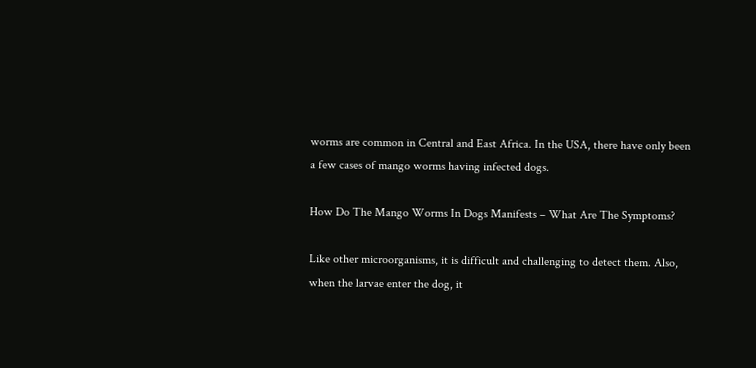worms are common in Central and East Africa. In the USA, there have only been a few cases of mango worms having infected dogs.

How Do The Mango Worms In Dogs Manifests – What Are The Symptoms?

Like other microorganisms, it is difficult and challenging to detect them. Also, when the larvae enter the dog, it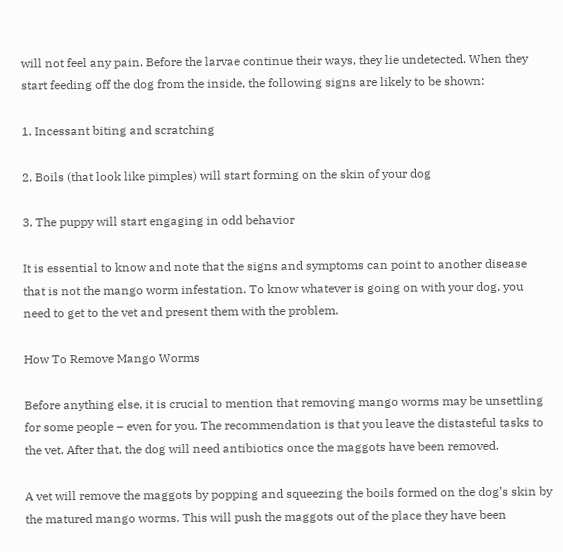will not feel any pain. Before the larvae continue their ways, they lie undetected. When they start feeding off the dog from the inside, the following signs are likely to be shown:

1. Incessant biting and scratching

2. Boils (that look like pimples) will start forming on the skin of your dog

3. The puppy will start engaging in odd behavior

It is essential to know and note that the signs and symptoms can point to another disease that is not the mango worm infestation. To know whatever is going on with your dog, you need to get to the vet and present them with the problem.

How To Remove Mango Worms

Before anything else, it is crucial to mention that removing mango worms may be unsettling for some people – even for you. The recommendation is that you leave the distasteful tasks to the vet. After that, the dog will need antibiotics once the maggots have been removed.

A vet will remove the maggots by popping and squeezing the boils formed on the dog’s skin by the matured mango worms. This will push the maggots out of the place they have been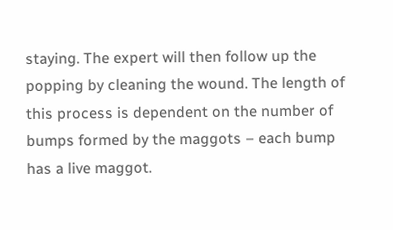staying. The expert will then follow up the popping by cleaning the wound. The length of this process is dependent on the number of bumps formed by the maggots – each bump has a live maggot.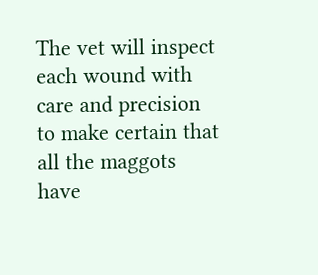The vet will inspect each wound with care and precision to make certain that all the maggots have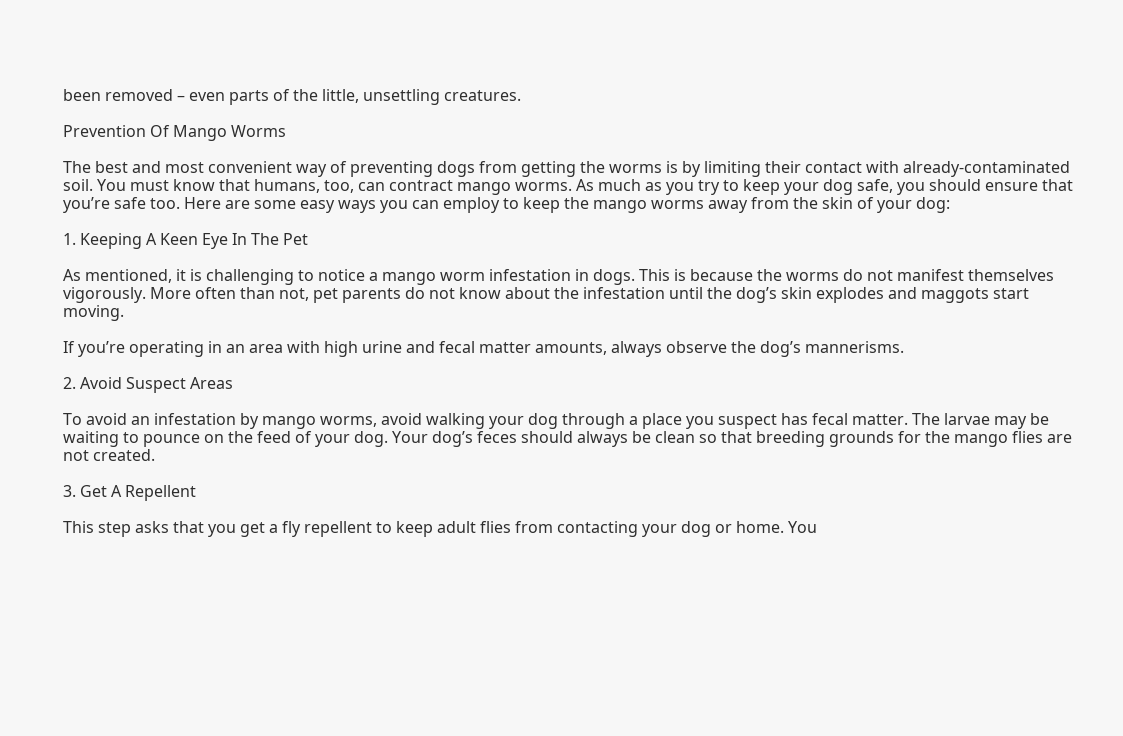been removed – even parts of the little, unsettling creatures.

Prevention Of Mango Worms

The best and most convenient way of preventing dogs from getting the worms is by limiting their contact with already-contaminated soil. You must know that humans, too, can contract mango worms. As much as you try to keep your dog safe, you should ensure that you’re safe too. Here are some easy ways you can employ to keep the mango worms away from the skin of your dog:

1. Keeping A Keen Eye In The Pet

As mentioned, it is challenging to notice a mango worm infestation in dogs. This is because the worms do not manifest themselves vigorously. More often than not, pet parents do not know about the infestation until the dog’s skin explodes and maggots start moving.

If you’re operating in an area with high urine and fecal matter amounts, always observe the dog’s mannerisms.

2. Avoid Suspect Areas

To avoid an infestation by mango worms, avoid walking your dog through a place you suspect has fecal matter. The larvae may be waiting to pounce on the feed of your dog. Your dog’s feces should always be clean so that breeding grounds for the mango flies are not created.

3. Get A Repellent

This step asks that you get a fly repellent to keep adult flies from contacting your dog or home. You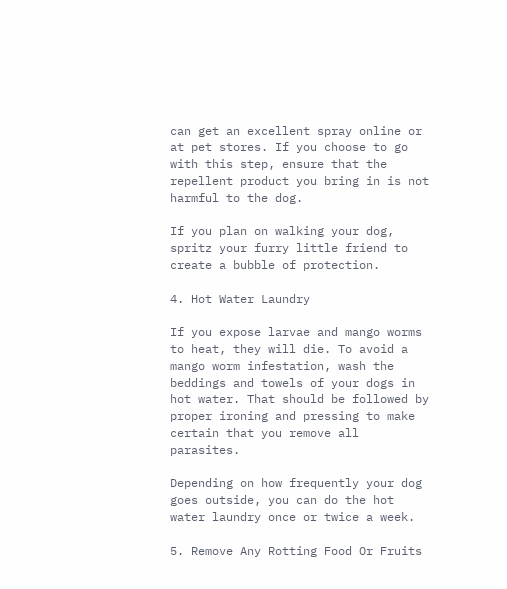can get an excellent spray online or at pet stores. If you choose to go with this step, ensure that the repellent product you bring in is not harmful to the dog.

If you plan on walking your dog, spritz your furry little friend to create a bubble of protection.

4. Hot Water Laundry

If you expose larvae and mango worms to heat, they will die. To avoid a mango worm infestation, wash the beddings and towels of your dogs in hot water. That should be followed by proper ironing and pressing to make certain that you remove all parasites.

Depending on how frequently your dog goes outside, you can do the hot water laundry once or twice a week.

5. Remove Any Rotting Food Or Fruits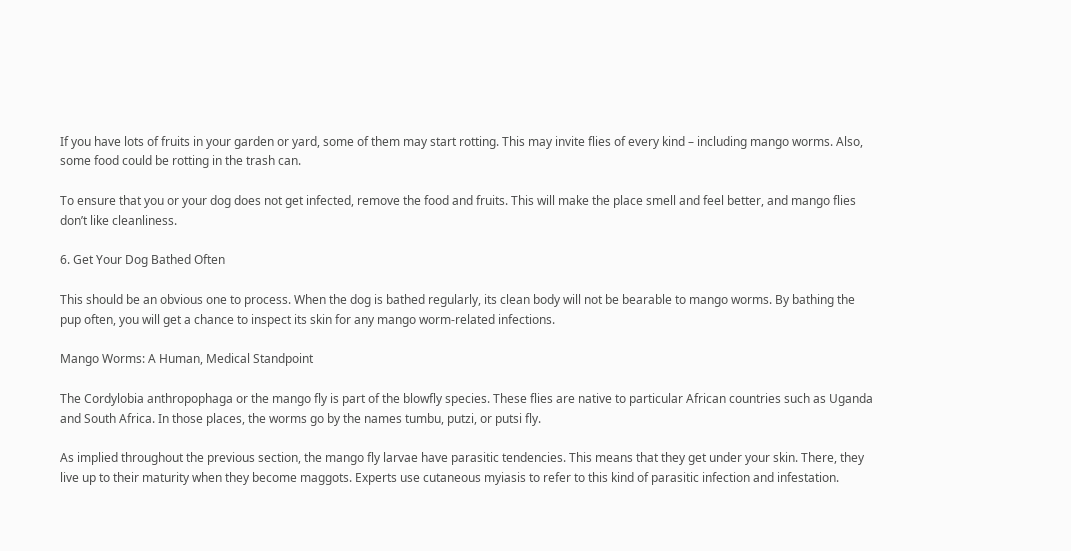If you have lots of fruits in your garden or yard, some of them may start rotting. This may invite flies of every kind – including mango worms. Also, some food could be rotting in the trash can.

To ensure that you or your dog does not get infected, remove the food and fruits. This will make the place smell and feel better, and mango flies don’t like cleanliness.

6. Get Your Dog Bathed Often

This should be an obvious one to process. When the dog is bathed regularly, its clean body will not be bearable to mango worms. By bathing the pup often, you will get a chance to inspect its skin for any mango worm-related infections.

Mango Worms: A Human, Medical Standpoint

The Cordylobia anthropophaga or the mango fly is part of the blowfly species. These flies are native to particular African countries such as Uganda and South Africa. In those places, the worms go by the names tumbu, putzi, or putsi fly.

As implied throughout the previous section, the mango fly larvae have parasitic tendencies. This means that they get under your skin. There, they live up to their maturity when they become maggots. Experts use cutaneous myiasis to refer to this kind of parasitic infection and infestation.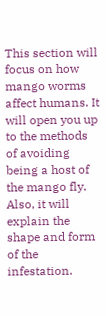This section will focus on how mango worms affect humans. It will open you up to the methods of avoiding being a host of the mango fly. Also, it will explain the shape and form of the infestation.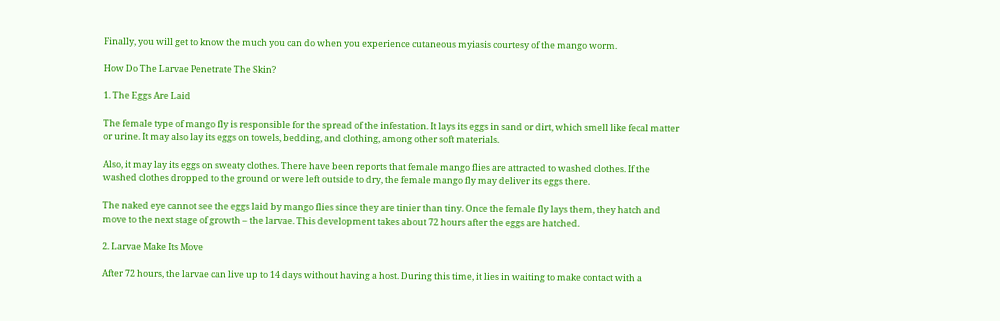Finally, you will get to know the much you can do when you experience cutaneous myiasis courtesy of the mango worm.

How Do The Larvae Penetrate The Skin?

1. The Eggs Are Laid

The female type of mango fly is responsible for the spread of the infestation. It lays its eggs in sand or dirt, which smell like fecal matter or urine. It may also lay its eggs on towels, bedding, and clothing, among other soft materials.

Also, it may lay its eggs on sweaty clothes. There have been reports that female mango flies are attracted to washed clothes. If the washed clothes dropped to the ground or were left outside to dry, the female mango fly may deliver its eggs there.

The naked eye cannot see the eggs laid by mango flies since they are tinier than tiny. Once the female fly lays them, they hatch and move to the next stage of growth – the larvae. This development takes about 72 hours after the eggs are hatched.

2. Larvae Make Its Move

After 72 hours, the larvae can live up to 14 days without having a host. During this time, it lies in waiting to make contact with a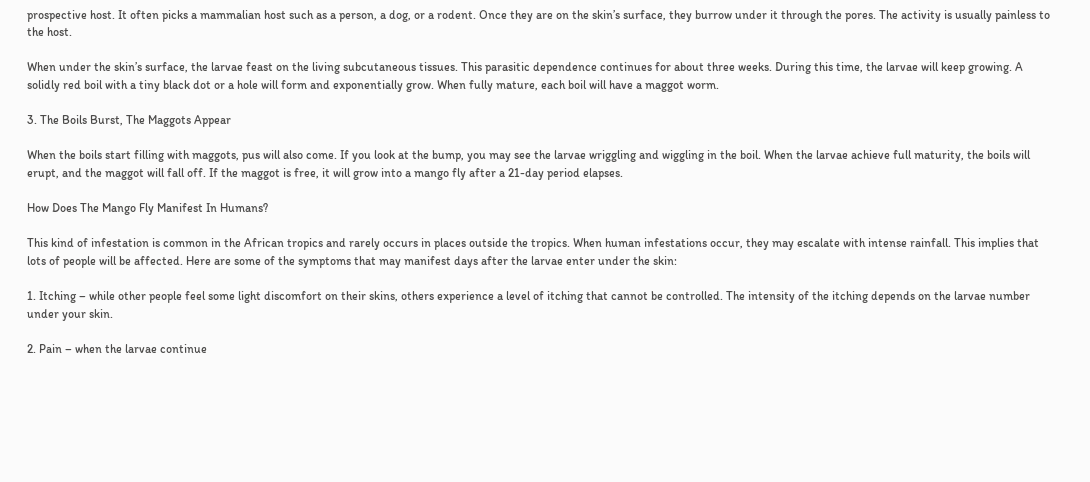prospective host. It often picks a mammalian host such as a person, a dog, or a rodent. Once they are on the skin’s surface, they burrow under it through the pores. The activity is usually painless to the host.

When under the skin’s surface, the larvae feast on the living subcutaneous tissues. This parasitic dependence continues for about three weeks. During this time, the larvae will keep growing. A solidly red boil with a tiny black dot or a hole will form and exponentially grow. When fully mature, each boil will have a maggot worm.

3. The Boils Burst, The Maggots Appear

When the boils start filling with maggots, pus will also come. If you look at the bump, you may see the larvae wriggling and wiggling in the boil. When the larvae achieve full maturity, the boils will erupt, and the maggot will fall off. If the maggot is free, it will grow into a mango fly after a 21-day period elapses.

How Does The Mango Fly Manifest In Humans?

This kind of infestation is common in the African tropics and rarely occurs in places outside the tropics. When human infestations occur, they may escalate with intense rainfall. This implies that lots of people will be affected. Here are some of the symptoms that may manifest days after the larvae enter under the skin:

1. Itching – while other people feel some light discomfort on their skins, others experience a level of itching that cannot be controlled. The intensity of the itching depends on the larvae number under your skin.

2. Pain – when the larvae continue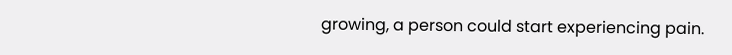growing, a person could start experiencing pain.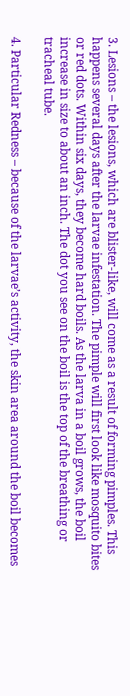3. Lesions – the lesions, which are blister-like, will come as a result of forming pimples. This happens several days after the larvae infestation. The pimple will first look like mosquito bites or red dots. Within six days, they become hard boils. As the larva in a boil grows, the boil increase in size to about an inch. The dot you see on the boil is the top of the breathing or tracheal tube.

4. Particular Redness – because of the larvae’s activity, the skin area around the boil becomes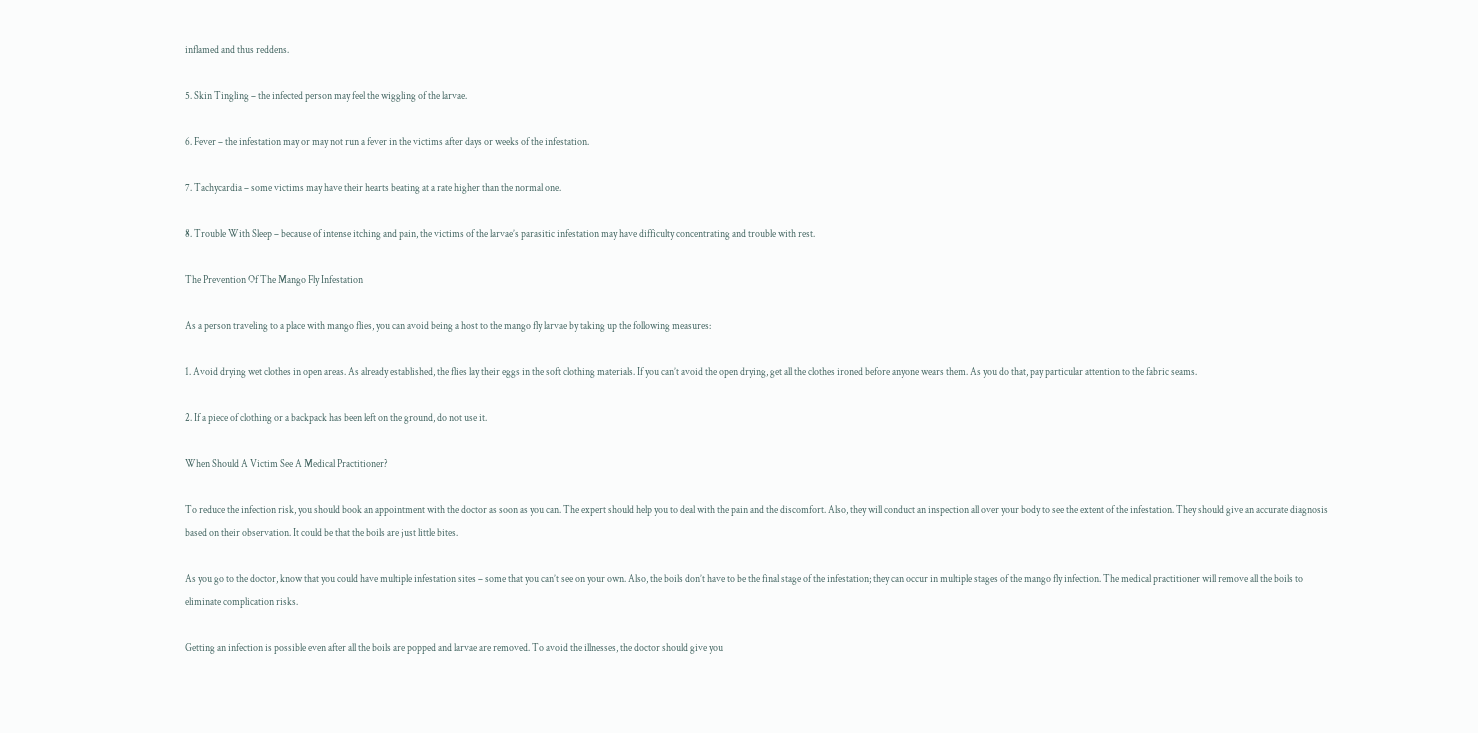inflamed and thus reddens.

5. Skin Tingling – the infected person may feel the wiggling of the larvae.

6. Fever – the infestation may or may not run a fever in the victims after days or weeks of the infestation.

7. Tachycardia – some victims may have their hearts beating at a rate higher than the normal one.

8. Trouble With Sleep – because of intense itching and pain, the victims of the larvae’s parasitic infestation may have difficulty concentrating and trouble with rest.

The Prevention Of The Mango Fly Infestation

As a person traveling to a place with mango flies, you can avoid being a host to the mango fly larvae by taking up the following measures:

1. Avoid drying wet clothes in open areas. As already established, the flies lay their eggs in the soft clothing materials. If you can’t avoid the open drying, get all the clothes ironed before anyone wears them. As you do that, pay particular attention to the fabric seams.

2. If a piece of clothing or a backpack has been left on the ground, do not use it.

When Should A Victim See A Medical Practitioner?

To reduce the infection risk, you should book an appointment with the doctor as soon as you can. The expert should help you to deal with the pain and the discomfort. Also, they will conduct an inspection all over your body to see the extent of the infestation. They should give an accurate diagnosis based on their observation. It could be that the boils are just little bites.

As you go to the doctor, know that you could have multiple infestation sites – some that you can’t see on your own. Also, the boils don’t have to be the final stage of the infestation; they can occur in multiple stages of the mango fly infection. The medical practitioner will remove all the boils to eliminate complication risks.

Getting an infection is possible even after all the boils are popped and larvae are removed. To avoid the illnesses, the doctor should give you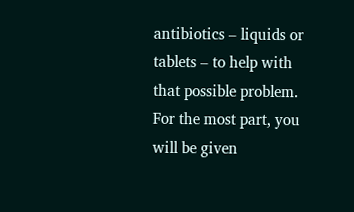antibiotics – liquids or tablets – to help with that possible problem. For the most part, you will be given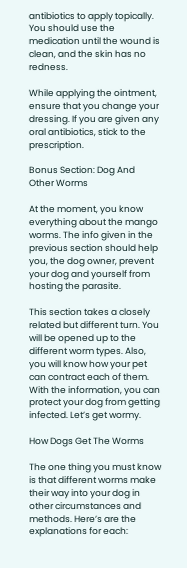antibiotics to apply topically. You should use the medication until the wound is clean, and the skin has no redness.

While applying the ointment, ensure that you change your dressing. If you are given any oral antibiotics, stick to the prescription.

Bonus Section: Dog And Other Worms

At the moment, you know everything about the mango worms. The info given in the previous section should help you, the dog owner, prevent your dog and yourself from hosting the parasite.

This section takes a closely related but different turn. You will be opened up to the different worm types. Also, you will know how your pet can contract each of them. With the information, you can protect your dog from getting infected. Let’s get wormy.

How Dogs Get The Worms

The one thing you must know is that different worms make their way into your dog in other circumstances and methods. Here’s are the explanations for each: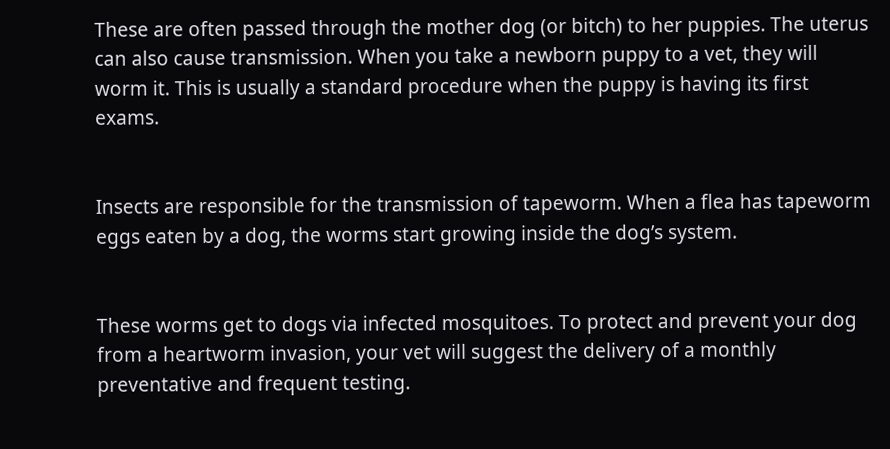These are often passed through the mother dog (or bitch) to her puppies. The uterus can also cause transmission. When you take a newborn puppy to a vet, they will worm it. This is usually a standard procedure when the puppy is having its first exams.


Insects are responsible for the transmission of tapeworm. When a flea has tapeworm eggs eaten by a dog, the worms start growing inside the dog’s system.


These worms get to dogs via infected mosquitoes. To protect and prevent your dog from a heartworm invasion, your vet will suggest the delivery of a monthly preventative and frequent testing.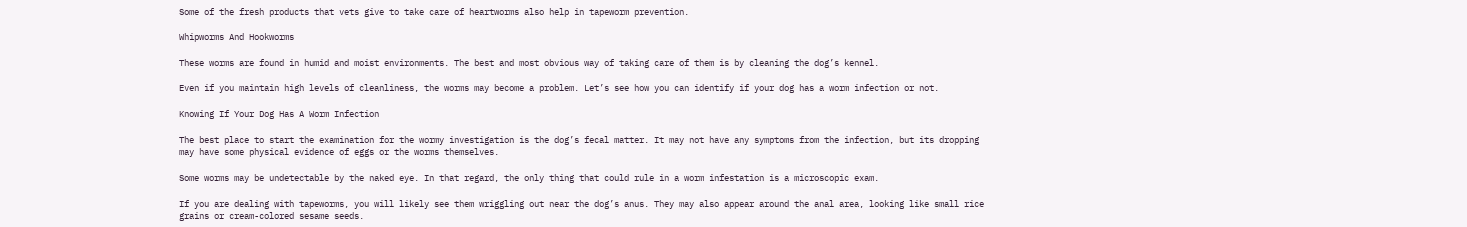Some of the fresh products that vets give to take care of heartworms also help in tapeworm prevention.

Whipworms And Hookworms

These worms are found in humid and moist environments. The best and most obvious way of taking care of them is by cleaning the dog’s kennel.

Even if you maintain high levels of cleanliness, the worms may become a problem. Let’s see how you can identify if your dog has a worm infection or not.

Knowing If Your Dog Has A Worm Infection

The best place to start the examination for the wormy investigation is the dog’s fecal matter. It may not have any symptoms from the infection, but its dropping may have some physical evidence of eggs or the worms themselves.

Some worms may be undetectable by the naked eye. In that regard, the only thing that could rule in a worm infestation is a microscopic exam.

If you are dealing with tapeworms, you will likely see them wriggling out near the dog’s anus. They may also appear around the anal area, looking like small rice grains or cream-colored sesame seeds.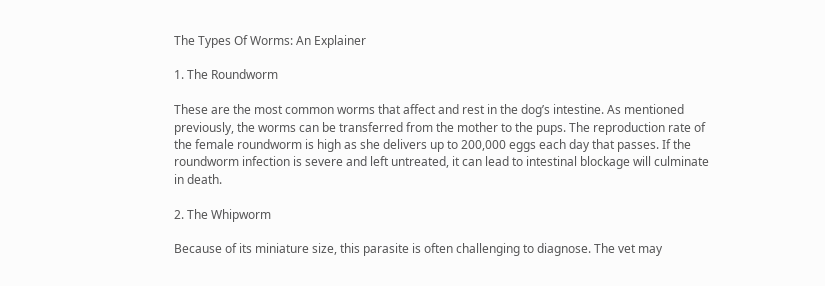The Types Of Worms: An Explainer

1. The Roundworm

These are the most common worms that affect and rest in the dog’s intestine. As mentioned previously, the worms can be transferred from the mother to the pups. The reproduction rate of the female roundworm is high as she delivers up to 200,000 eggs each day that passes. If the roundworm infection is severe and left untreated, it can lead to intestinal blockage will culminate in death.

2. The Whipworm

Because of its miniature size, this parasite is often challenging to diagnose. The vet may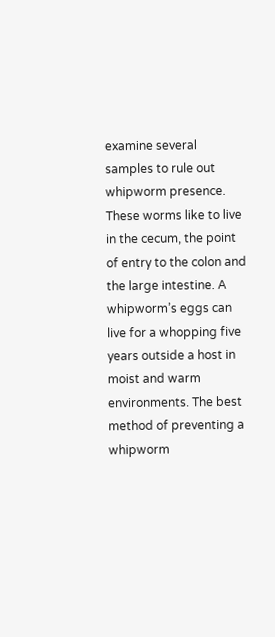examine several samples to rule out whipworm presence. These worms like to live in the cecum, the point of entry to the colon and the large intestine. A whipworm’s eggs can live for a whopping five years outside a host in moist and warm environments. The best method of preventing a whipworm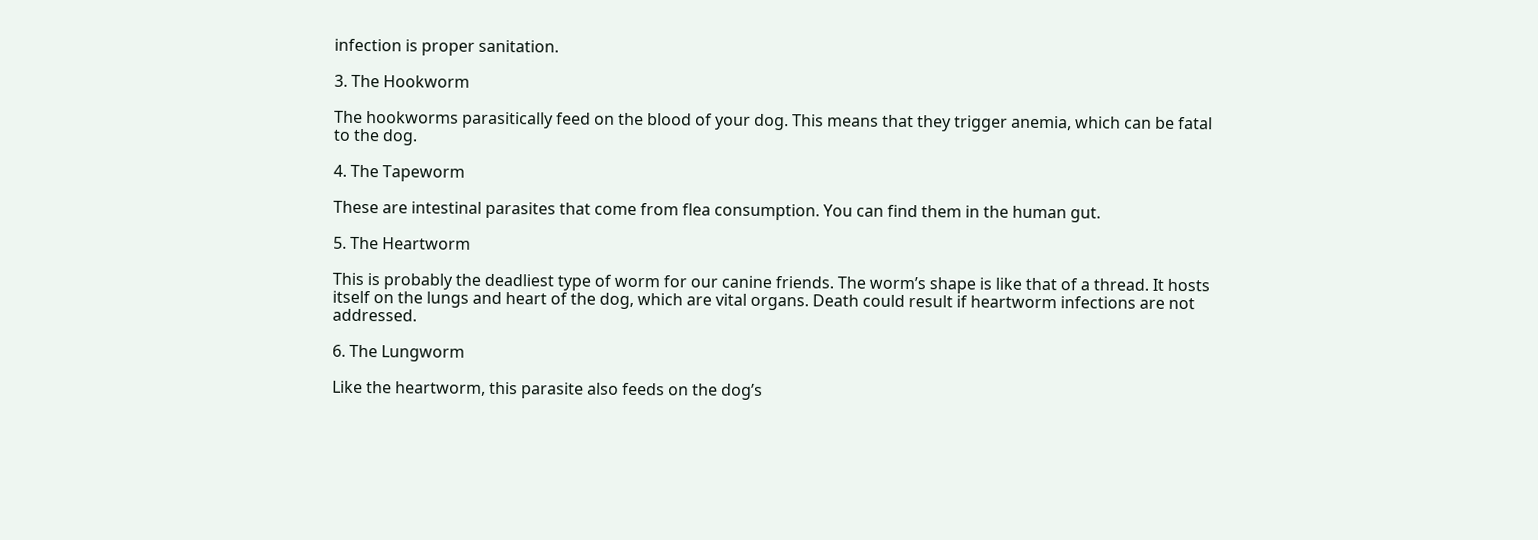infection is proper sanitation.

3. The Hookworm

The hookworms parasitically feed on the blood of your dog. This means that they trigger anemia, which can be fatal to the dog.

4. The Tapeworm

These are intestinal parasites that come from flea consumption. You can find them in the human gut.

5. The Heartworm

This is probably the deadliest type of worm for our canine friends. The worm’s shape is like that of a thread. It hosts itself on the lungs and heart of the dog, which are vital organs. Death could result if heartworm infections are not addressed.

6. The Lungworm

Like the heartworm, this parasite also feeds on the dog’s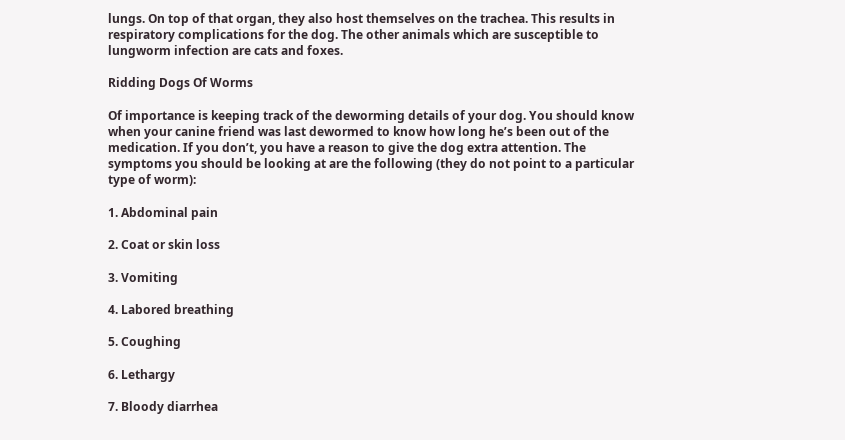lungs. On top of that organ, they also host themselves on the trachea. This results in respiratory complications for the dog. The other animals which are susceptible to lungworm infection are cats and foxes.

Ridding Dogs Of Worms

Of importance is keeping track of the deworming details of your dog. You should know when your canine friend was last dewormed to know how long he’s been out of the medication. If you don’t, you have a reason to give the dog extra attention. The symptoms you should be looking at are the following (they do not point to a particular type of worm):

1. Abdominal pain

2. Coat or skin loss

3. Vomiting

4. Labored breathing

5. Coughing

6. Lethargy

7. Bloody diarrhea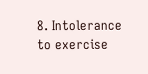8. Intolerance to exercise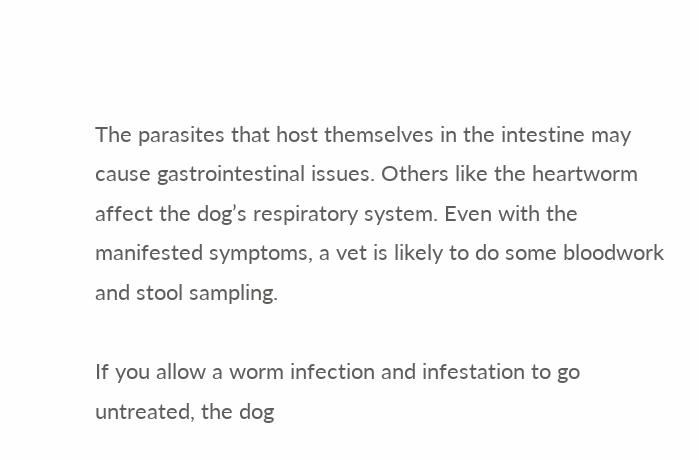The parasites that host themselves in the intestine may cause gastrointestinal issues. Others like the heartworm affect the dog’s respiratory system. Even with the manifested symptoms, a vet is likely to do some bloodwork and stool sampling.

If you allow a worm infection and infestation to go untreated, the dog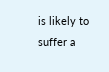is likely to suffer a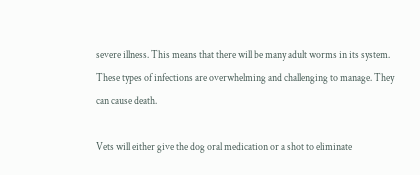severe illness. This means that there will be many adult worms in its system. These types of infections are overwhelming and challenging to manage. They can cause death.

Vets will either give the dog oral medication or a shot to eliminate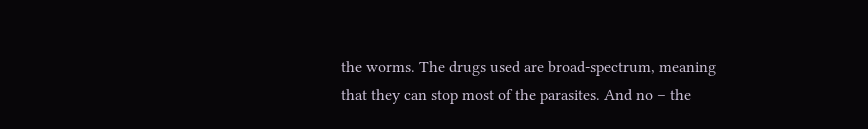the worms. The drugs used are broad-spectrum, meaning that they can stop most of the parasites. And no – the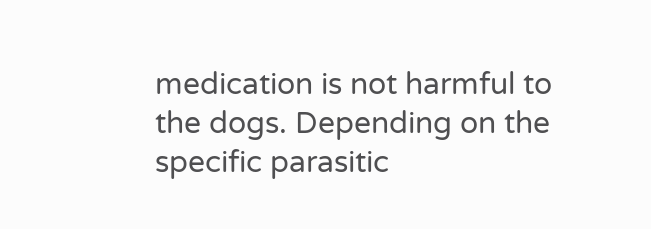medication is not harmful to the dogs. Depending on the specific parasitic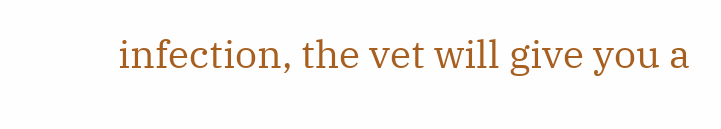infection, the vet will give you a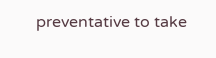preventative to take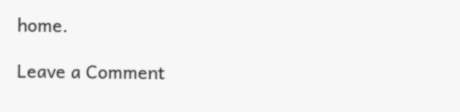home.

Leave a Comment